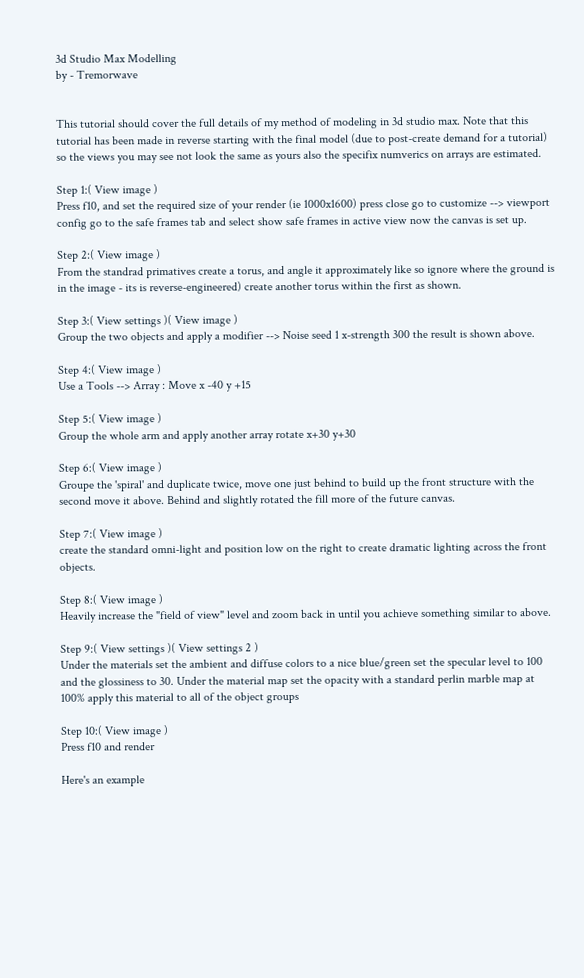3d Studio Max Modelling
by - Tremorwave


This tutorial should cover the full details of my method of modeling in 3d studio max. Note that this tutorial has been made in reverse starting with the final model (due to post-create demand for a tutorial) so the views you may see not look the same as yours also the specifix numverics on arrays are estimated.

Step 1:( View image )
Press f10, and set the required size of your render (ie 1000x1600) press close go to customize --> viewport config go to the safe frames tab and select show safe frames in active view now the canvas is set up.

Step 2:( View image )
From the standrad primatives create a torus, and angle it approximately like so ignore where the ground is in the image - its is reverse-engineered) create another torus within the first as shown.

Step 3:( View settings )( View image )
Group the two objects and apply a modifier --> Noise seed 1 x-strength 300 the result is shown above.

Step 4:( View image )
Use a Tools --> Array : Move x -40 y +15

Step 5:( View image )
Group the whole arm and apply another array rotate x+30 y+30

Step 6:( View image )
Groupe the 'spiral' and duplicate twice, move one just behind to build up the front structure with the second move it above. Behind and slightly rotated the fill more of the future canvas.

Step 7:( View image )
create the standard omni-light and position low on the right to create dramatic lighting across the front objects.

Step 8:( View image )
Heavily increase the "field of view" level and zoom back in until you achieve something similar to above.

Step 9:( View settings )( View settings 2 )
Under the materials set the ambient and diffuse colors to a nice blue/green set the specular level to 100 and the glossiness to 30. Under the material map set the opacity with a standard perlin marble map at 100% apply this material to all of the object groups

Step 10:( View image )
Press f10 and render

Here's an example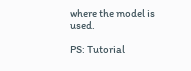where the model is used.

PS: Tutorial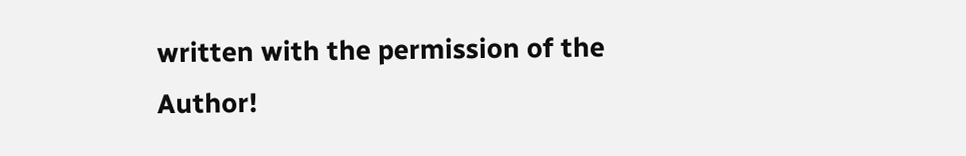written with the permission of the Author!